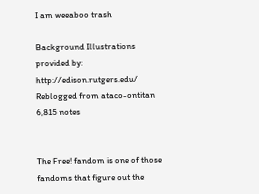I am weeaboo trash

Background Illustrations provided by: http://edison.rutgers.edu/
Reblogged from ataco-ontitan  6,815 notes


The Free! fandom is one of those fandoms that figure out the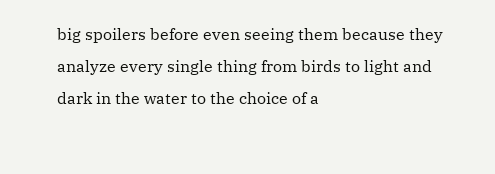big spoilers before even seeing them because they analyze every single thing from birds to light and dark in the water to the choice of a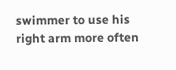swimmer to use his right arm more often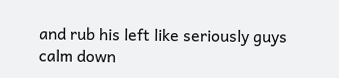and rub his left like seriously guys calm down